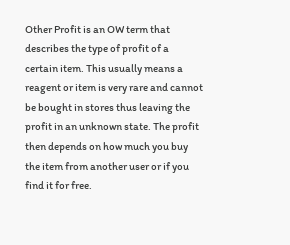Other Profit is an OW term that describes the type of profit of a certain item. This usually means a reagent or item is very rare and cannot be bought in stores thus leaving the profit in an unknown state. The profit then depends on how much you buy the item from another user or if you find it for free.